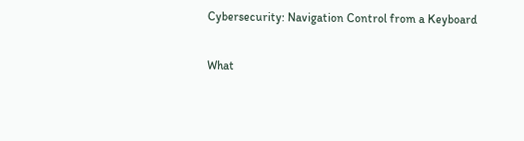Cybersecurity: Navigation Control from a Keyboard

What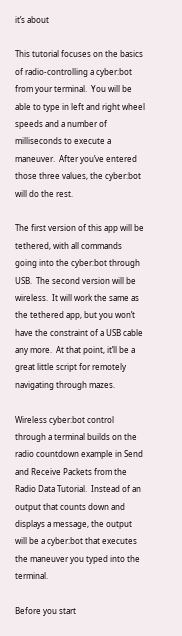it’s about

This tutorial focuses on the basics of radio-controlling a cyber:bot from your terminal.  You will be able to type in left and right wheel speeds and a number of milliseconds to execute a maneuver.  After you’ve entered those three values, the cyber:bot will do the rest.

The first version of this app will be tethered, with all commands going into the cyber:bot through USB.  The second version will be wireless.  It will work the same as the tethered app, but you won’t have the constraint of a USB cable any more.  At that point, it’ll be a great little script for remotely navigating through mazes.

Wireless cyber:bot control through a terminal builds on the radio countdown example in Send and Receive Packets from the Radio Data Tutorial.  Instead of an output that counts down and displays a message, the output will be a cyber:bot that executes the maneuver you typed into the terminal.

Before you start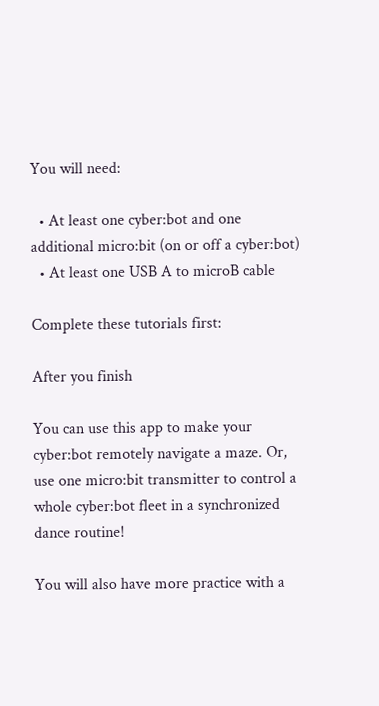You will need:

  • At least one cyber:bot and one additional micro:bit (on or off a cyber:bot)
  • At least one USB A to microB cable

Complete these tutorials first:

After you finish

You can use this app to make your cyber:bot remotely navigate a maze. Or, use one micro:bit transmitter to control a whole cyber:bot fleet in a synchronized dance routine!

You will also have more practice with a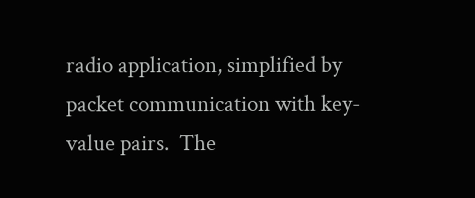radio application, simplified by packet communication with key-value pairs.  The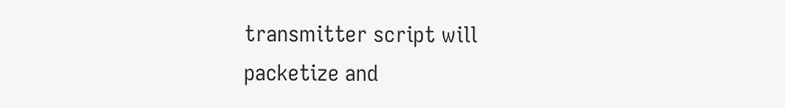transmitter script will packetize and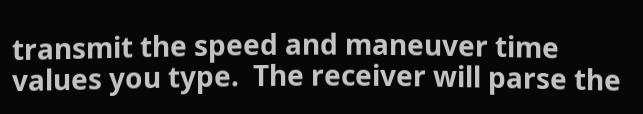transmit the speed and maneuver time values you type.  The receiver will parse the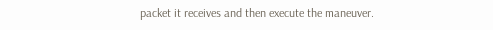packet it receives and then execute the maneuver.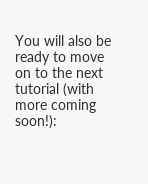You will also be ready to move on to the next tutorial (with more coming soon!):